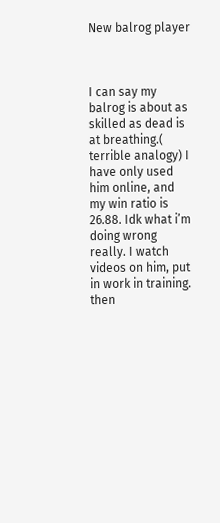New balrog player



I can say my balrog is about as skilled as dead is at breathing.( terrible analogy) I have only used him online, and my win ratio is 26.88. Idk what i’m doing wrong really. I watch videos on him, put in work in training. then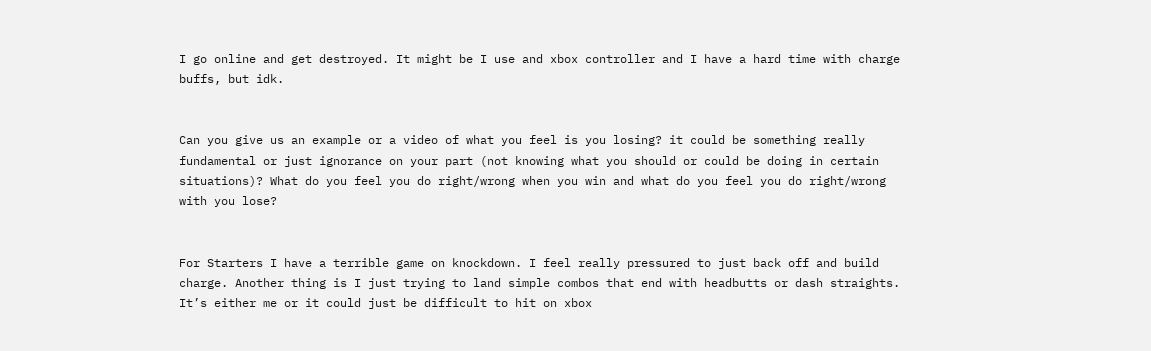I go online and get destroyed. It might be I use and xbox controller and I have a hard time with charge buffs, but idk.


Can you give us an example or a video of what you feel is you losing? it could be something really fundamental or just ignorance on your part (not knowing what you should or could be doing in certain situations)? What do you feel you do right/wrong when you win and what do you feel you do right/wrong with you lose?


For Starters I have a terrible game on knockdown. I feel really pressured to just back off and build charge. Another thing is I just trying to land simple combos that end with headbutts or dash straights. It’s either me or it could just be difficult to hit on xbox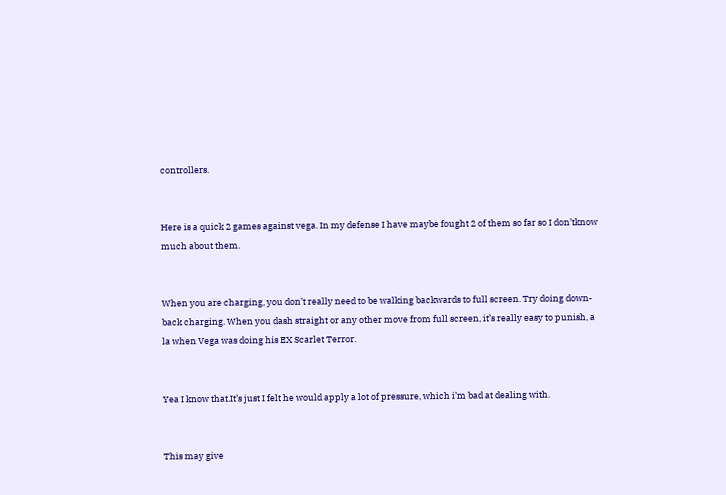controllers.


Here is a quick 2 games against vega. In my defense I have maybe fought 2 of them so far so I don’tknow much about them.


When you are charging, you don’t really need to be walking backwards to full screen. Try doing down-back charging. When you dash straight or any other move from full screen, it’s really easy to punish, a la when Vega was doing his EX Scarlet Terror.


Yea I know that.It’s just I felt he would apply a lot of pressure, which i’m bad at dealing with.


This may give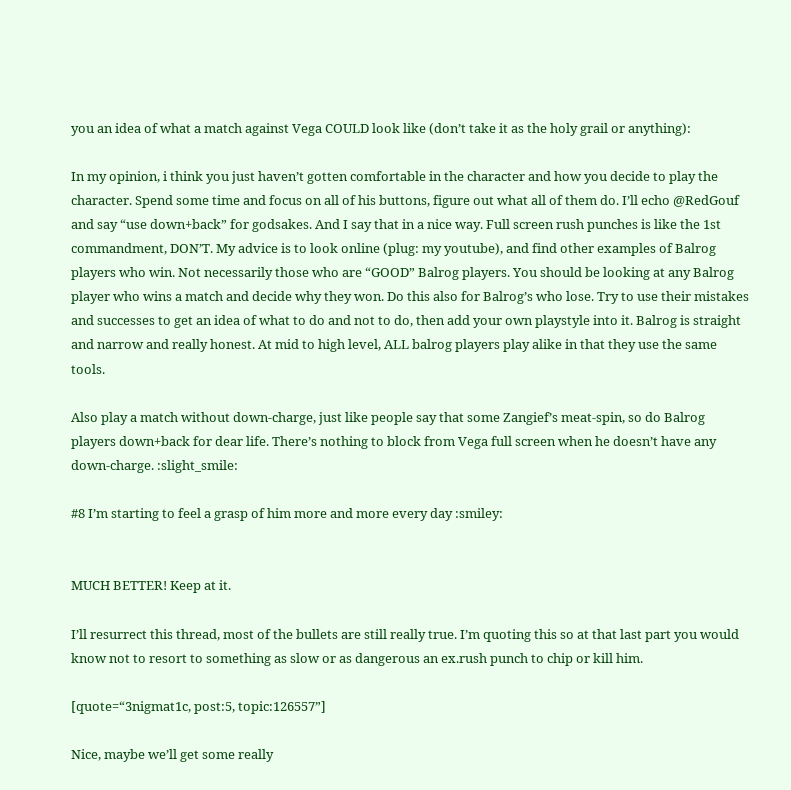you an idea of what a match against Vega COULD look like (don’t take it as the holy grail or anything):

In my opinion, i think you just haven’t gotten comfortable in the character and how you decide to play the character. Spend some time and focus on all of his buttons, figure out what all of them do. I’ll echo @RedGouf and say “use down+back” for godsakes. And I say that in a nice way. Full screen rush punches is like the 1st commandment, DON’T. My advice is to look online (plug: my youtube), and find other examples of Balrog players who win. Not necessarily those who are “GOOD” Balrog players. You should be looking at any Balrog player who wins a match and decide why they won. Do this also for Balrog’s who lose. Try to use their mistakes and successes to get an idea of what to do and not to do, then add your own playstyle into it. Balrog is straight and narrow and really honest. At mid to high level, ALL balrog players play alike in that they use the same tools.

Also play a match without down-charge, just like people say that some Zangief’s meat-spin, so do Balrog players down+back for dear life. There’s nothing to block from Vega full screen when he doesn’t have any down-charge. :slight_smile:

#8 I’m starting to feel a grasp of him more and more every day :smiley:


MUCH BETTER! Keep at it.

I’ll resurrect this thread, most of the bullets are still really true. I’m quoting this so at that last part you would know not to resort to something as slow or as dangerous an ex.rush punch to chip or kill him.

[quote=“3nigmat1c, post:5, topic:126557”]

Nice, maybe we’ll get some really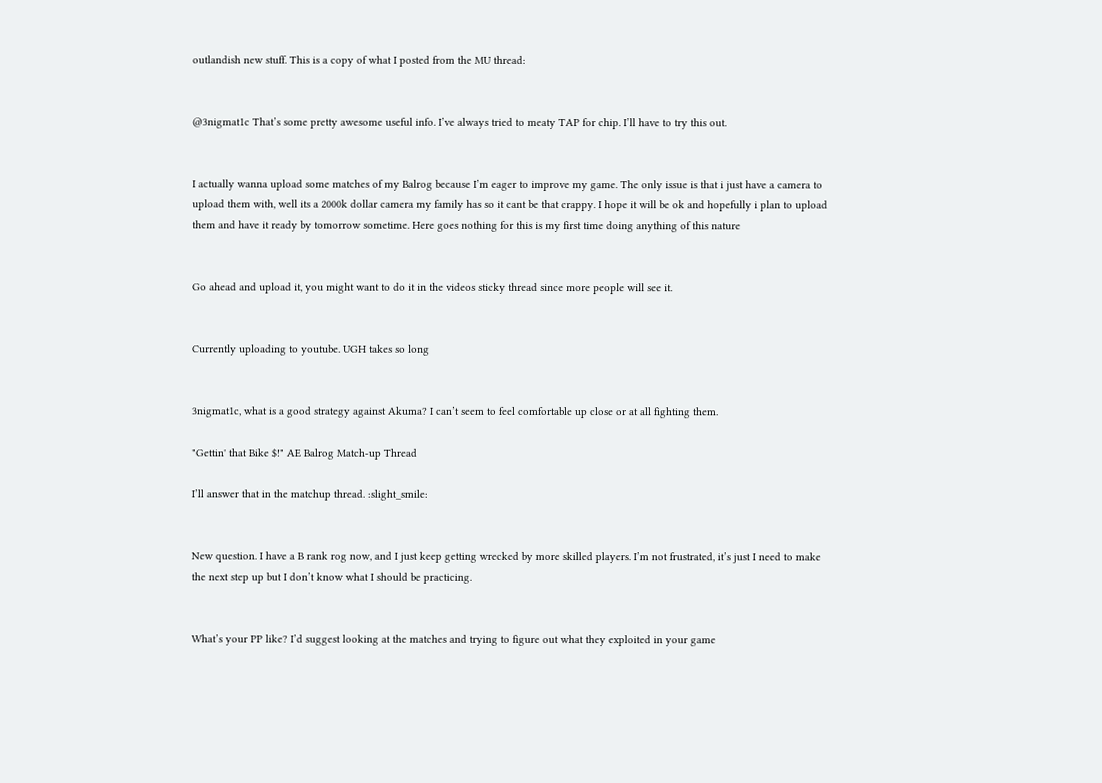outlandish new stuff. This is a copy of what I posted from the MU thread:


@3nigmat1c That’s some pretty awesome useful info. I’ve always tried to meaty TAP for chip. I’ll have to try this out.


I actually wanna upload some matches of my Balrog because I’m eager to improve my game. The only issue is that i just have a camera to upload them with, well its a 2000k dollar camera my family has so it cant be that crappy. I hope it will be ok and hopefully i plan to upload them and have it ready by tomorrow sometime. Here goes nothing for this is my first time doing anything of this nature


Go ahead and upload it, you might want to do it in the videos sticky thread since more people will see it.


Currently uploading to youtube. UGH takes so long


3nigmat1c, what is a good strategy against Akuma? I can’t seem to feel comfortable up close or at all fighting them.

"Gettin' that Bike $!" AE Balrog Match-up Thread

I’ll answer that in the matchup thread. :slight_smile:


New question. I have a B rank rog now, and I just keep getting wrecked by more skilled players. I’m not frustrated, it’s just I need to make the next step up but I don’t know what I should be practicing.


What’s your PP like? I’d suggest looking at the matches and trying to figure out what they exploited in your game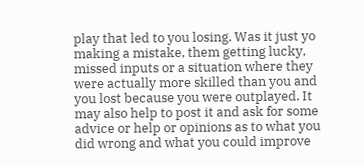play that led to you losing. Was it just yo making a mistake, them getting lucky, missed inputs or a situation where they were actually more skilled than you and you lost because you were outplayed. It may also help to post it and ask for some advice or help or opinions as to what you did wrong and what you could improve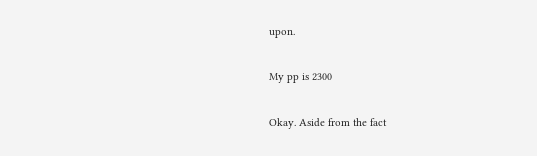upon.


My pp is 2300


Okay. Aside from the fact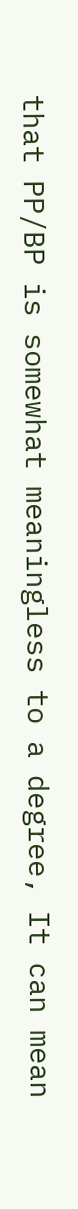that PP/BP is somewhat meaningless to a degree, It can mean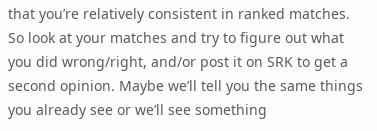that you’re relatively consistent in ranked matches. So look at your matches and try to figure out what you did wrong/right, and/or post it on SRK to get a second opinion. Maybe we’ll tell you the same things you already see or we’ll see something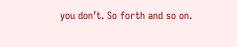you don’t. So forth and so on.